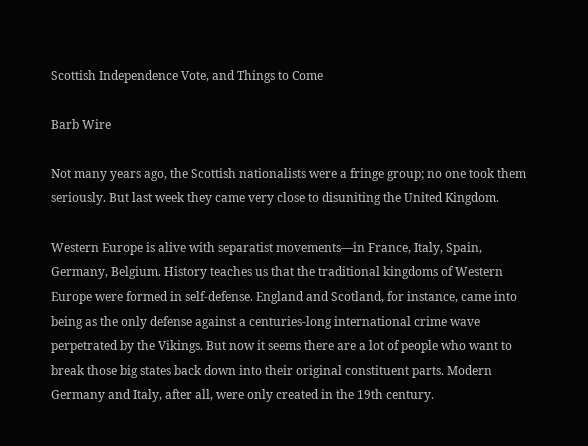Scottish Independence Vote, and Things to Come

Barb Wire

Not many years ago, the Scottish nationalists were a fringe group; no one took them seriously. But last week they came very close to disuniting the United Kingdom.

Western Europe is alive with separatist movements—in France, Italy, Spain, Germany, Belgium. History teaches us that the traditional kingdoms of Western Europe were formed in self-defense. England and Scotland, for instance, came into being as the only defense against a centuries-long international crime wave perpetrated by the Vikings. But now it seems there are a lot of people who want to break those big states back down into their original constituent parts. Modern Germany and Italy, after all, were only created in the 19th century.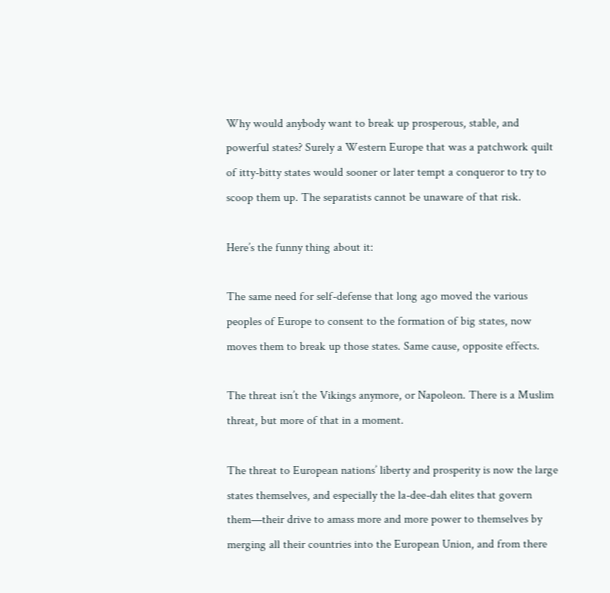Why would anybody want to break up prosperous, stable, and powerful states? Surely a Western Europe that was a patchwork quilt of itty-bitty states would sooner or later tempt a conqueror to try to scoop them up. The separatists cannot be unaware of that risk.

Here’s the funny thing about it:

The same need for self-defense that long ago moved the various peoples of Europe to consent to the formation of big states, now moves them to break up those states. Same cause, opposite effects.

The threat isn’t the Vikings anymore, or Napoleon. There is a Muslim threat, but more of that in a moment.

The threat to European nations’ liberty and prosperity is now the large states themselves, and especially the la-dee-dah elites that govern them—their drive to amass more and more power to themselves by merging all their countries into the European Union, and from there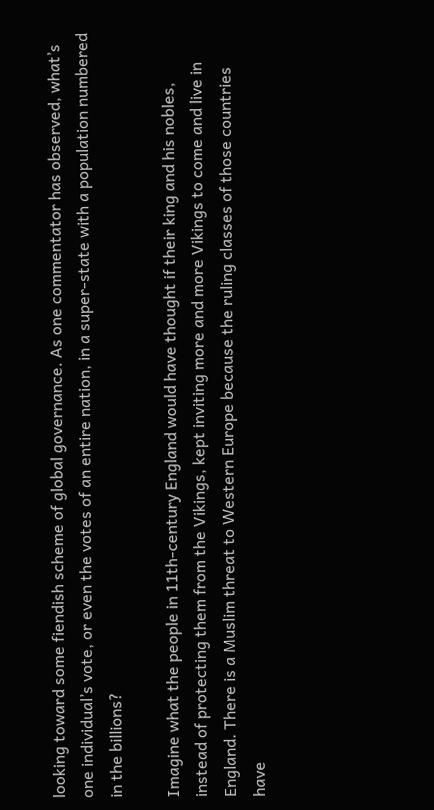looking toward some fiendish scheme of global governance. As one commentator has observed, what’s one individual’s vote, or even the votes of an entire nation, in a super-state with a population numbered in the billions?

Imagine what the people in 11th-century England would have thought if their king and his nobles, instead of protecting them from the Vikings, kept inviting more and more Vikings to come and live in England. There is a Muslim threat to Western Europe because the ruling classes of those countries have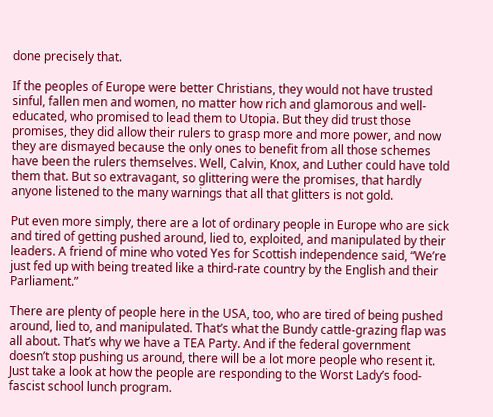done precisely that.

If the peoples of Europe were better Christians, they would not have trusted sinful, fallen men and women, no matter how rich and glamorous and well-educated, who promised to lead them to Utopia. But they did trust those promises, they did allow their rulers to grasp more and more power, and now they are dismayed because the only ones to benefit from all those schemes have been the rulers themselves. Well, Calvin, Knox, and Luther could have told them that. But so extravagant, so glittering were the promises, that hardly anyone listened to the many warnings that all that glitters is not gold.

Put even more simply, there are a lot of ordinary people in Europe who are sick and tired of getting pushed around, lied to, exploited, and manipulated by their leaders. A friend of mine who voted Yes for Scottish independence said, “We’re just fed up with being treated like a third-rate country by the English and their Parliament.”

There are plenty of people here in the USA, too, who are tired of being pushed around, lied to, and manipulated. That’s what the Bundy cattle-grazing flap was all about. That’s why we have a TEA Party. And if the federal government doesn’t stop pushing us around, there will be a lot more people who resent it. Just take a look at how the people are responding to the Worst Lady’s food-fascist school lunch program.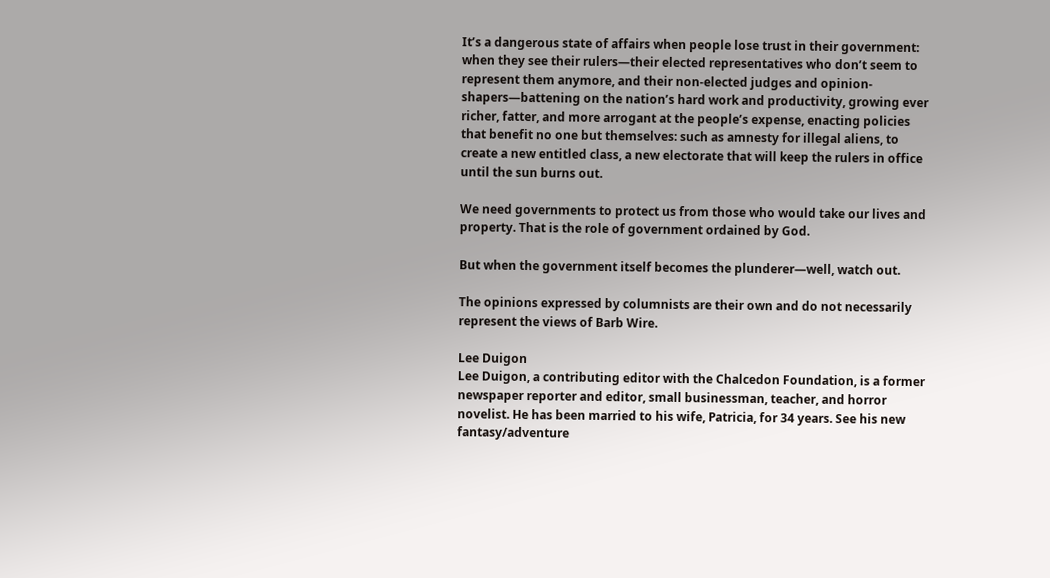It’s a dangerous state of affairs when people lose trust in their government: when they see their rulers—their elected representatives who don’t seem to represent them anymore, and their non-elected judges and opinion-shapers—battening on the nation’s hard work and productivity, growing ever richer, fatter, and more arrogant at the people’s expense, enacting policies that benefit no one but themselves: such as amnesty for illegal aliens, to create a new entitled class, a new electorate that will keep the rulers in office until the sun burns out.

We need governments to protect us from those who would take our lives and property. That is the role of government ordained by God.

But when the government itself becomes the plunderer—well, watch out.

The opinions expressed by columnists are their own and do not necessarily represent the views of Barb Wire.

Lee Duigon
Lee Duigon, a contributing editor with the Chalcedon Foundation, is a former newspaper reporter and editor, small businessman, teacher, and horror novelist. He has been married to his wife, Patricia, for 34 years. See his new fantasy/adventure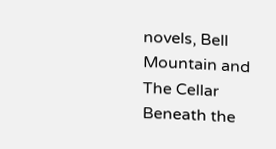novels, Bell Mountain and The Cellar Beneath the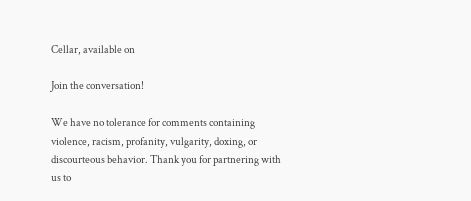Cellar, available on

Join the conversation!

We have no tolerance for comments containing violence, racism, profanity, vulgarity, doxing, or discourteous behavior. Thank you for partnering with us to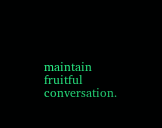maintain fruitful conversation.